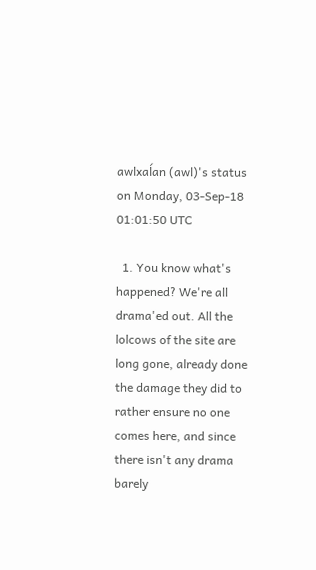awlxaĺan (awl)'s status on Monday, 03-Sep-18 01:01:50 UTC

  1. You know what's happened? We're all drama'ed out. All the lolcows of the site are long gone, already done the damage they did to rather ensure no one comes here, and since there isn't any drama barely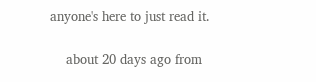anyone's here to just read it.

    about 20 days ago from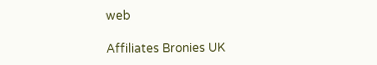web

Affiliates Bronies UK